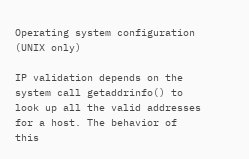Operating system configuration (UNIX only)

IP validation depends on the system call getaddrinfo() to look up all the valid addresses for a host. The behavior of this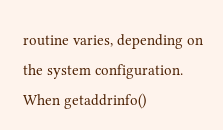routine varies, depending on the system configuration. When getaddrinfo()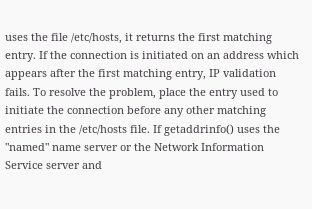uses the file /etc/hosts, it returns the first matching entry. If the connection is initiated on an address which appears after the first matching entry, IP validation fails. To resolve the problem, place the entry used to initiate the connection before any other matching entries in the /etc/hosts file. If getaddrinfo() uses the "named" name server or the Network Information Service server and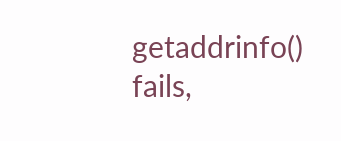getaddrinfo() fails,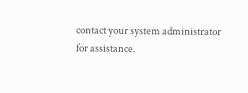contact your system administrator for assistance.